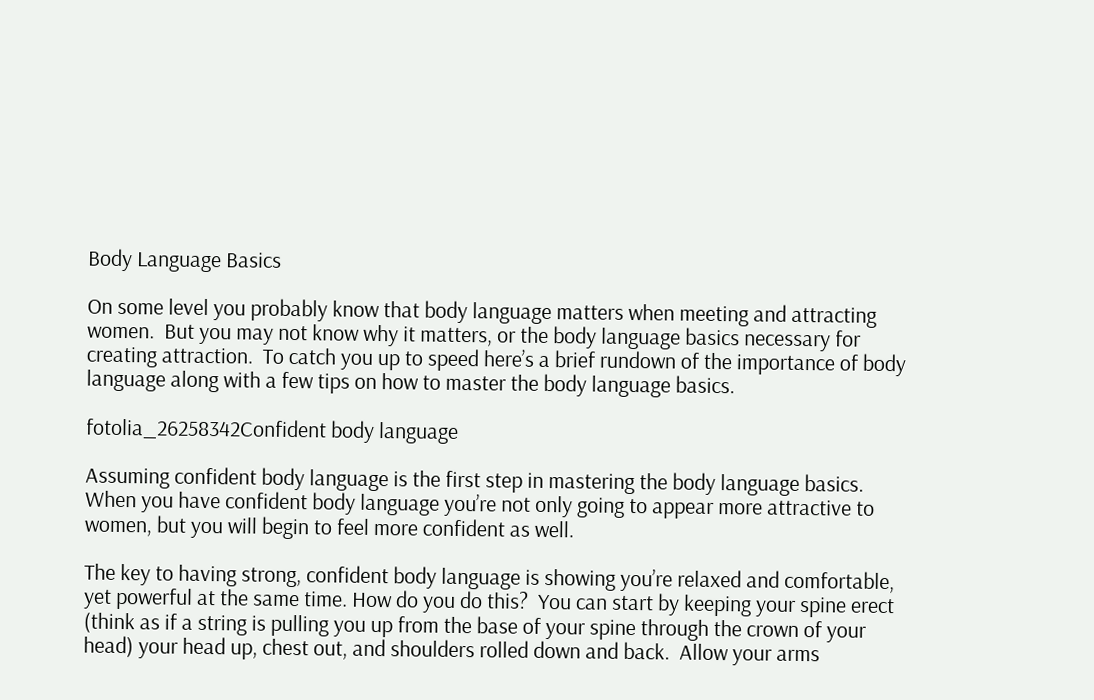Body Language Basics

On some level you probably know that body language matters when meeting and attracting women.  But you may not know why it matters, or the body language basics necessary for creating attraction.  To catch you up to speed here’s a brief rundown of the importance of body language along with a few tips on how to master the body language basics.

fotolia_26258342Confident body language

Assuming confident body language is the first step in mastering the body language basics.  When you have confident body language you’re not only going to appear more attractive to women, but you will begin to feel more confident as well.

The key to having strong, confident body language is showing you’re relaxed and comfortable, yet powerful at the same time. How do you do this?  You can start by keeping your spine erect (think as if a string is pulling you up from the base of your spine through the crown of your head) your head up, chest out, and shoulders rolled down and back.  Allow your arms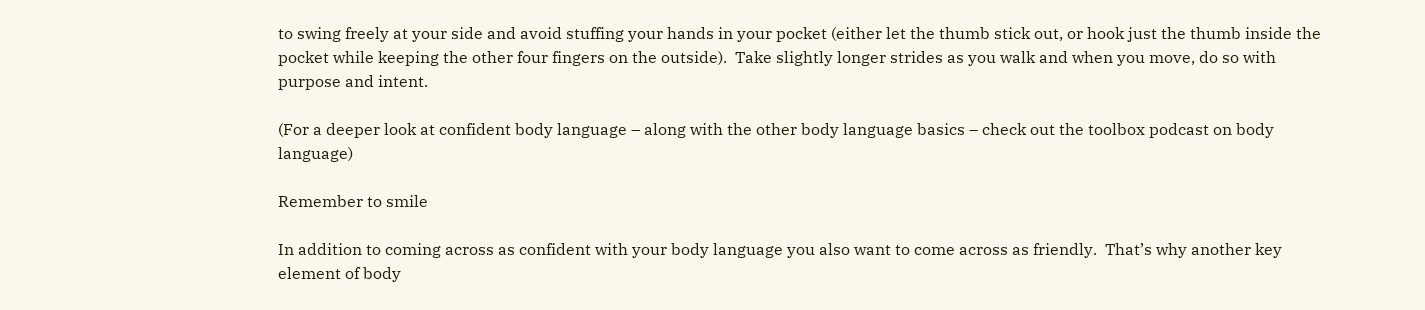to swing freely at your side and avoid stuffing your hands in your pocket (either let the thumb stick out, or hook just the thumb inside the pocket while keeping the other four fingers on the outside).  Take slightly longer strides as you walk and when you move, do so with purpose and intent.

(For a deeper look at confident body language – along with the other body language basics – check out the toolbox podcast on body language)

Remember to smile

In addition to coming across as confident with your body language you also want to come across as friendly.  That’s why another key element of body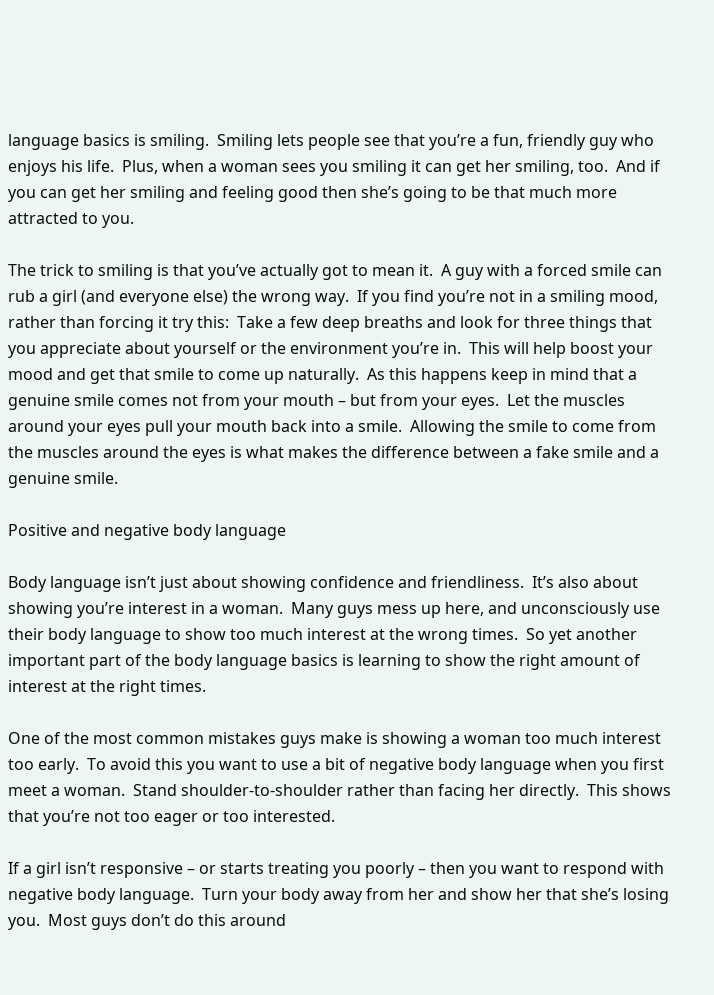language basics is smiling.  Smiling lets people see that you’re a fun, friendly guy who enjoys his life.  Plus, when a woman sees you smiling it can get her smiling, too.  And if you can get her smiling and feeling good then she’s going to be that much more attracted to you.

The trick to smiling is that you’ve actually got to mean it.  A guy with a forced smile can rub a girl (and everyone else) the wrong way.  If you find you’re not in a smiling mood, rather than forcing it try this:  Take a few deep breaths and look for three things that you appreciate about yourself or the environment you’re in.  This will help boost your mood and get that smile to come up naturally.  As this happens keep in mind that a genuine smile comes not from your mouth – but from your eyes.  Let the muscles around your eyes pull your mouth back into a smile.  Allowing the smile to come from the muscles around the eyes is what makes the difference between a fake smile and a genuine smile.

Positive and negative body language

Body language isn’t just about showing confidence and friendliness.  It’s also about showing you’re interest in a woman.  Many guys mess up here, and unconsciously use their body language to show too much interest at the wrong times.  So yet another important part of the body language basics is learning to show the right amount of interest at the right times.

One of the most common mistakes guys make is showing a woman too much interest too early.  To avoid this you want to use a bit of negative body language when you first meet a woman.  Stand shoulder-to-shoulder rather than facing her directly.  This shows that you’re not too eager or too interested.

If a girl isn’t responsive – or starts treating you poorly – then you want to respond with negative body language.  Turn your body away from her and show her that she’s losing you.  Most guys don’t do this around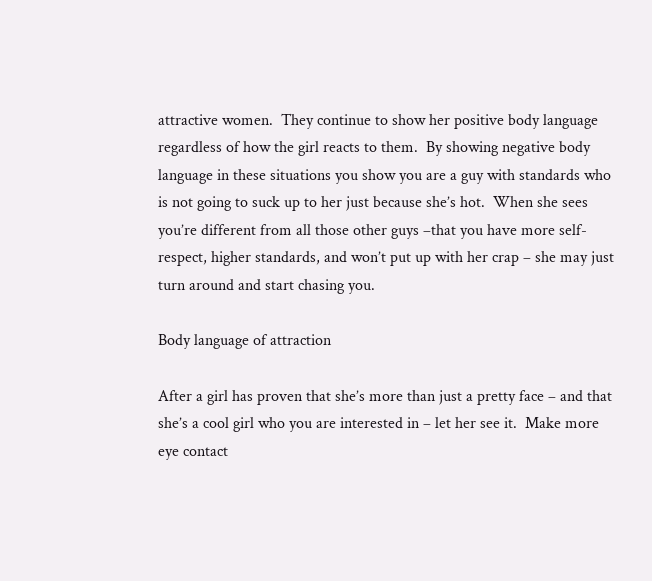attractive women.  They continue to show her positive body language regardless of how the girl reacts to them.  By showing negative body language in these situations you show you are a guy with standards who is not going to suck up to her just because she’s hot.  When she sees you’re different from all those other guys –that you have more self-respect, higher standards, and won’t put up with her crap – she may just turn around and start chasing you.

Body language of attraction

After a girl has proven that she’s more than just a pretty face – and that she’s a cool girl who you are interested in – let her see it.  Make more eye contact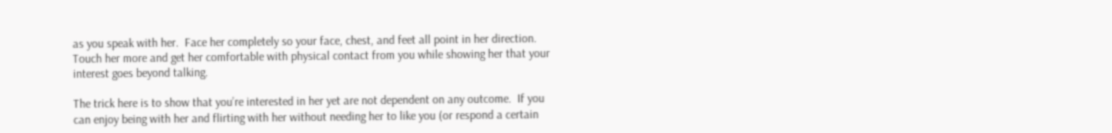as you speak with her.  Face her completely so your face, chest, and feet all point in her direction.  Touch her more and get her comfortable with physical contact from you while showing her that your interest goes beyond talking.

The trick here is to show that you’re interested in her yet are not dependent on any outcome.  If you can enjoy being with her and flirting with her without needing her to like you (or respond a certain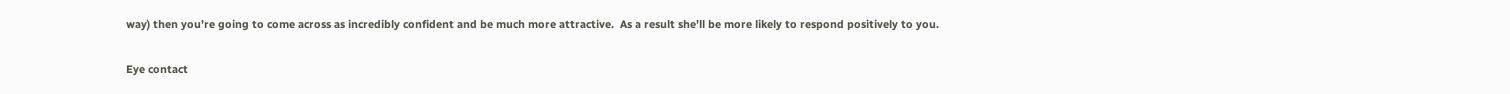way) then you’re going to come across as incredibly confident and be much more attractive.  As a result she’ll be more likely to respond positively to you.

Eye contact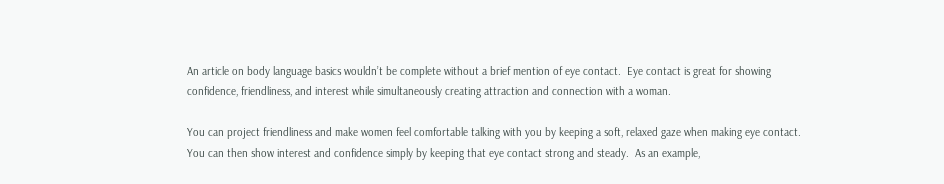An article on body language basics wouldn’t be complete without a brief mention of eye contact.  Eye contact is great for showing confidence, friendliness, and interest while simultaneously creating attraction and connection with a woman.

You can project friendliness and make women feel comfortable talking with you by keeping a soft, relaxed gaze when making eye contact.  You can then show interest and confidence simply by keeping that eye contact strong and steady.  As an example,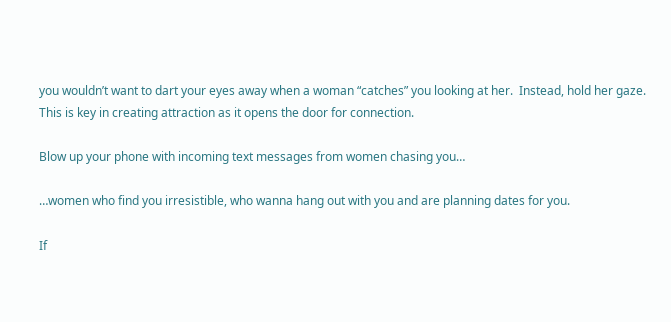you wouldn’t want to dart your eyes away when a woman “catches” you looking at her.  Instead, hold her gaze.  This is key in creating attraction as it opens the door for connection.

Blow up your phone with incoming text messages from women chasing you…

…women who find you irresistible, who wanna hang out with you and are planning dates for you.

If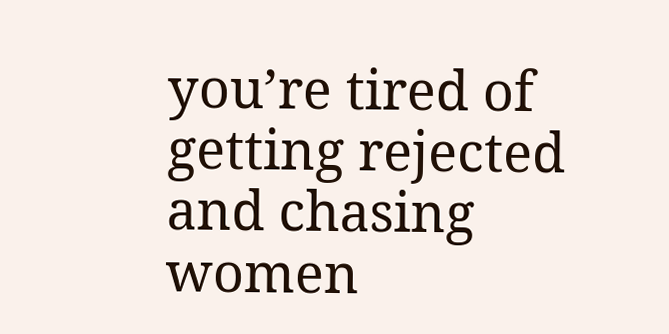you’re tired of getting rejected and chasing women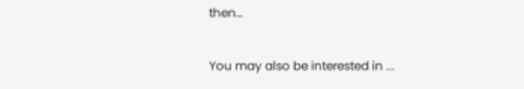then…

You may also be interested in ...